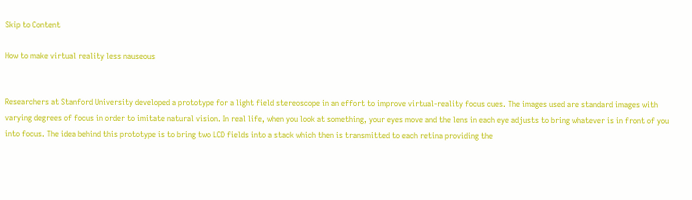Skip to Content

How to make virtual reality less nauseous


Researchers at Stanford University developed a prototype for a light field stereoscope in an effort to improve virtual-reality focus cues. The images used are standard images with varying degrees of focus in order to imitate natural vision. In real life, when you look at something, your eyes move and the lens in each eye adjusts to bring whatever is in front of you into focus. The idea behind this prototype is to bring two LCD fields into a stack which then is transmitted to each retina providing the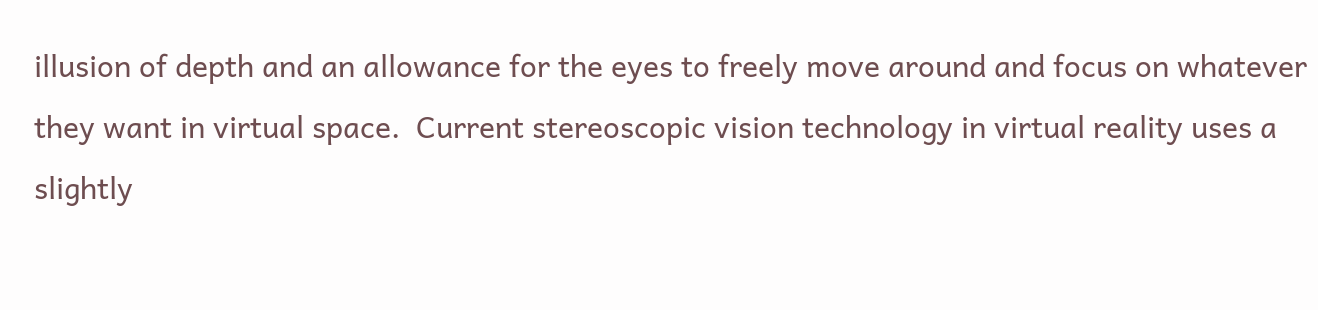illusion of depth and an allowance for the eyes to freely move around and focus on whatever they want in virtual space.  Current stereoscopic vision technology in virtual reality uses a slightly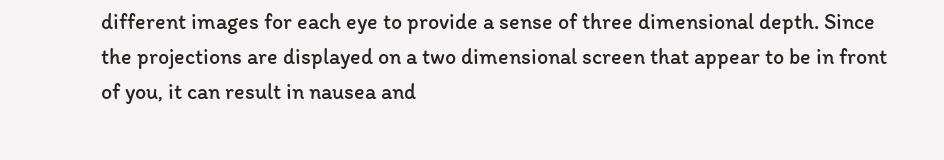different images for each eye to provide a sense of three dimensional depth. Since the projections are displayed on a two dimensional screen that appear to be in front of you, it can result in nausea and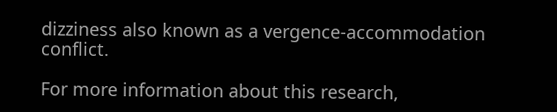dizziness also known as a vergence-accommodation conflict.

For more information about this research,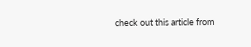check out this article from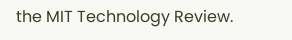the MIT Technology Review.